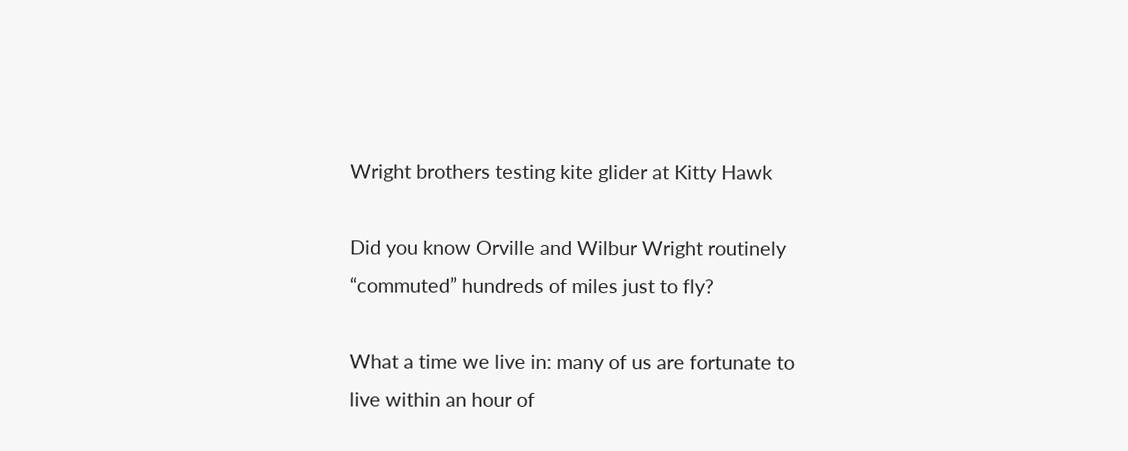Wright brothers testing kite glider at Kitty Hawk

Did you know Orville and Wilbur Wright routinely “commuted” hundreds of miles just to fly?

What a time we live in: many of us are fortunate to live within an hour of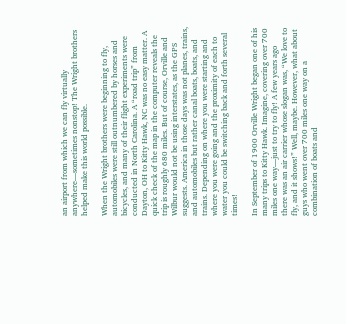an airport from which we can fly virtually anywhere—sometimes nonstop! The Wright brothers helped make this world possible.

When the Wright brothers were beginning to fly, automobiles were still outnumbered by horses and bicycles, and many of their flight experiments were conducted in North Carolina. A “road trip” from Dayton, OH to Kitty Hawk, NC was no easy matter. A quick check of the map in the computer reveals the trip is roughly 680 miles. But of course, Orville and Wilbur would not be using interstates, as the GPS suggests. America in those days was not planes, trains, and automobiles but rather canal boats, boats, and trains. Depending on where you were starting and where you were going and the proximity of each to water you could be switching back and forth several times!

In September of 1900 Orville Wright began one of his many trips to Kitty Hawk. Imagine, covering over 700 miles one way—just to try to fly! A few years ago there was an air carrier whose slogan was, “We love to fly, and it shows!” Well, maybe. However, what about guys who went over 700 miles one way on a combination of boats and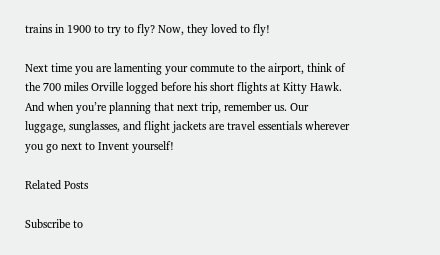trains in 1900 to try to fly? Now, they loved to fly!

Next time you are lamenting your commute to the airport, think of the 700 miles Orville logged before his short flights at Kitty Hawk. And when you’re planning that next trip, remember us. Our luggage, sunglasses, and flight jackets are travel essentials wherever you go next to Invent yourself!

Related Posts

Subscribe to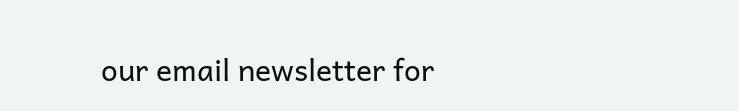our email newsletter for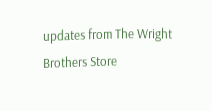updates from The Wright Brothers Store